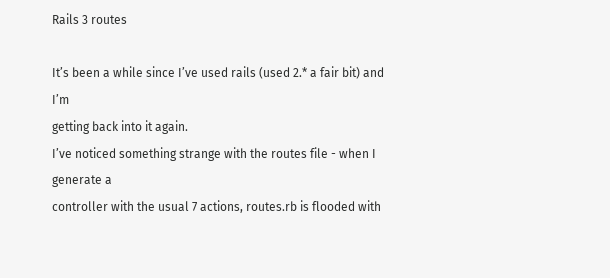Rails 3 routes

It’s been a while since I’ve used rails (used 2.* a fair bit) and I’m
getting back into it again.
I’ve noticed something strange with the routes file - when I generate a
controller with the usual 7 actions, routes.rb is flooded with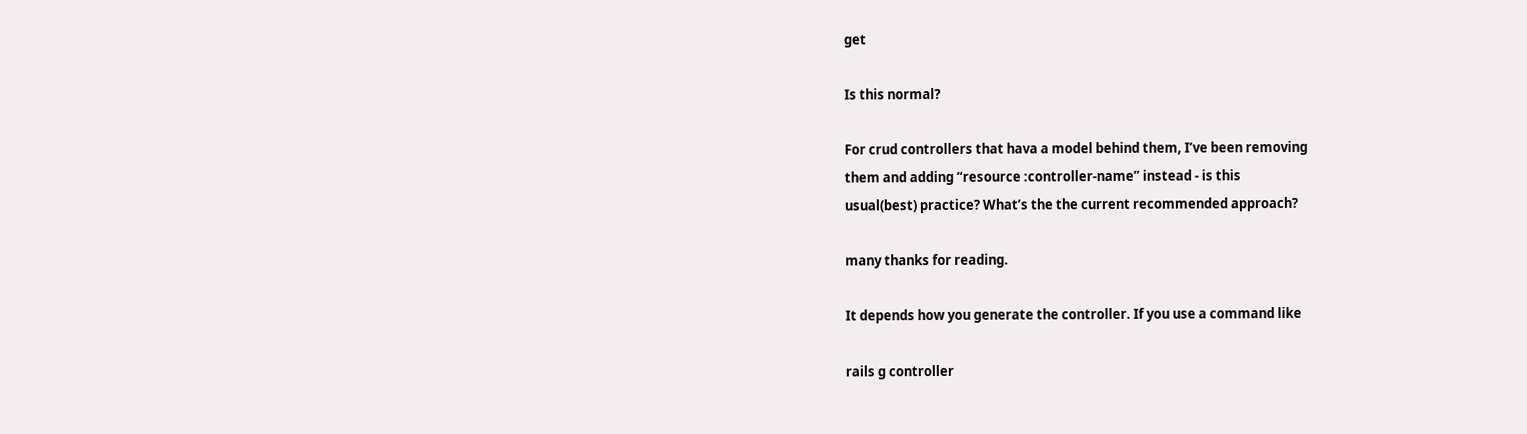get

Is this normal?

For crud controllers that hava a model behind them, I’ve been removing
them and adding “resource :controller-name” instead - is this
usual(best) practice? What’s the the current recommended approach?

many thanks for reading.

It depends how you generate the controller. If you use a command like

rails g controller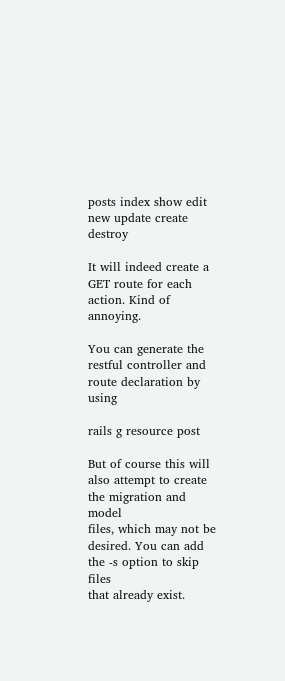posts index show edit new update create destroy

It will indeed create a GET route for each action. Kind of annoying.

You can generate the restful controller and route declaration by using

rails g resource post

But of course this will also attempt to create the migration and model
files, which may not be desired. You can add the -s option to skip files
that already exist.